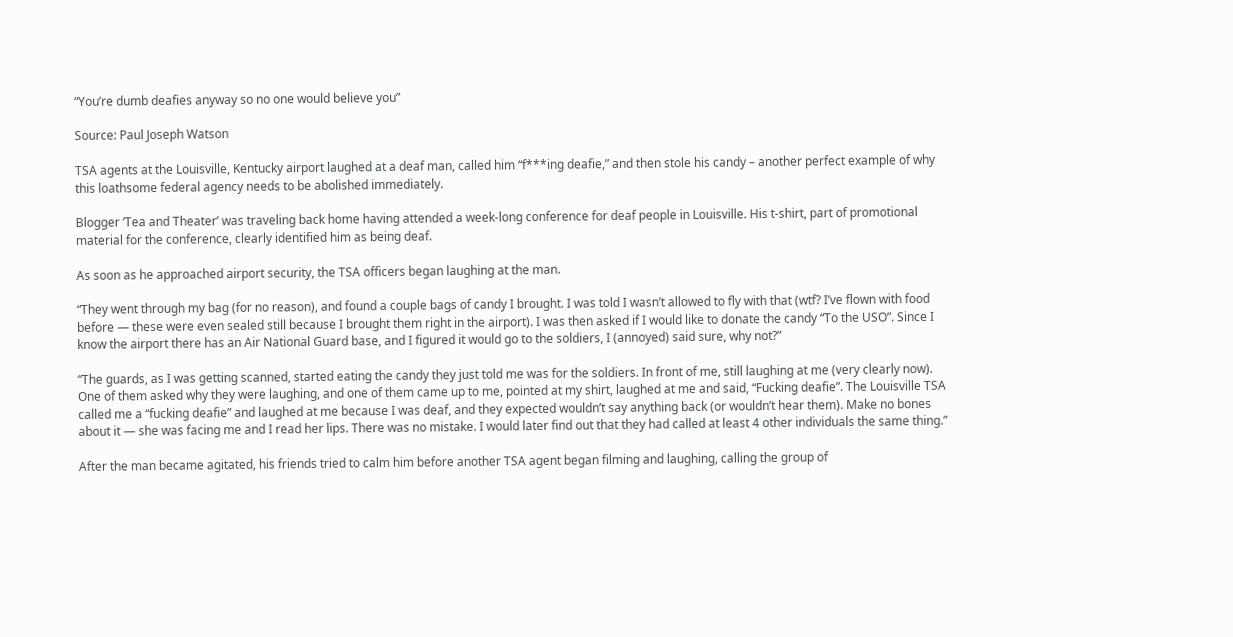“You’re dumb deafies anyway so no one would believe you”

Source: Paul Joseph Watson

TSA agents at the Louisville, Kentucky airport laughed at a deaf man, called him “f***ing deafie,” and then stole his candy – another perfect example of why this loathsome federal agency needs to be abolished immediately.

Blogger ‘Tea and Theater’ was traveling back home having attended a week-long conference for deaf people in Louisville. His t-shirt, part of promotional material for the conference, clearly identified him as being deaf.

As soon as he approached airport security, the TSA officers began laughing at the man.

“They went through my bag (for no reason), and found a couple bags of candy I brought. I was told I wasn’t allowed to fly with that (wtf? I’ve flown with food before — these were even sealed still because I brought them right in the airport). I was then asked if I would like to donate the candy “To the USO”. Since I know the airport there has an Air National Guard base, and I figured it would go to the soldiers, I (annoyed) said sure, why not?”

“The guards, as I was getting scanned, started eating the candy they just told me was for the soldiers. In front of me, still laughing at me (very clearly now). One of them asked why they were laughing, and one of them came up to me, pointed at my shirt, laughed at me and said, “Fucking deafie”. The Louisville TSA called me a “fucking deafie” and laughed at me because I was deaf, and they expected wouldn’t say anything back (or wouldn’t hear them). Make no bones about it — she was facing me and I read her lips. There was no mistake. I would later find out that they had called at least 4 other individuals the same thing.”

After the man became agitated, his friends tried to calm him before another TSA agent began filming and laughing, calling the group of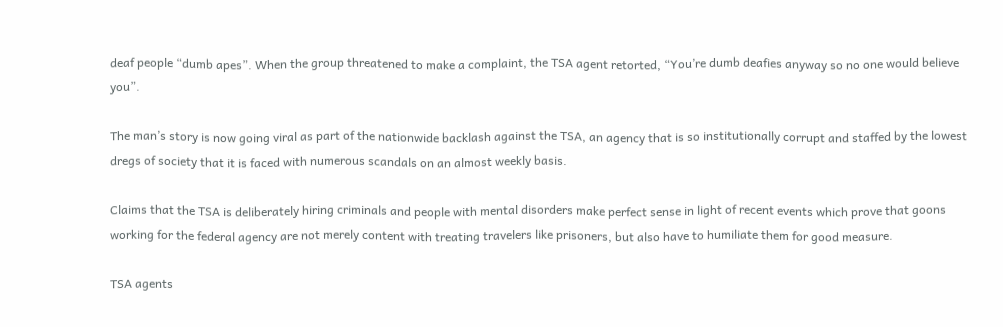deaf people “dumb apes”. When the group threatened to make a complaint, the TSA agent retorted, “You’re dumb deafies anyway so no one would believe you”.

The man’s story is now going viral as part of the nationwide backlash against the TSA, an agency that is so institutionally corrupt and staffed by the lowest dregs of society that it is faced with numerous scandals on an almost weekly basis.

Claims that the TSA is deliberately hiring criminals and people with mental disorders make perfect sense in light of recent events which prove that goons working for the federal agency are not merely content with treating travelers like prisoners, but also have to humiliate them for good measure.

TSA agents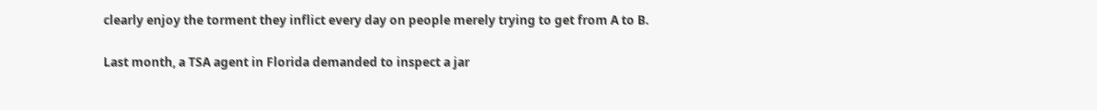clearly enjoy the torment they inflict every day on people merely trying to get from A to B.

Last month, a TSA agent in Florida demanded to inspect a jar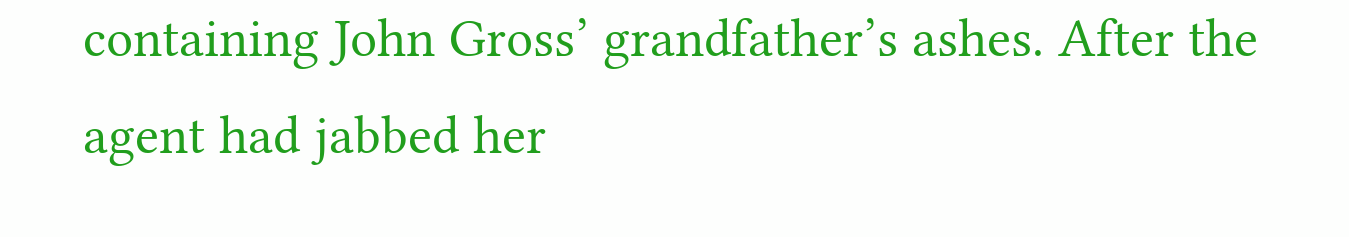containing John Gross’ grandfather’s ashes. After the agent had jabbed her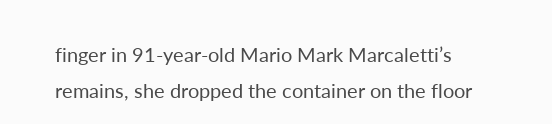finger in 91-year-old Mario Mark Marcaletti’s remains, she dropped the container on the floor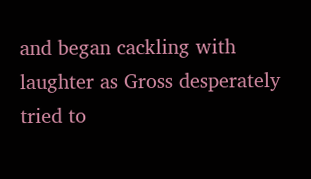and began cackling with laughter as Gross desperately tried to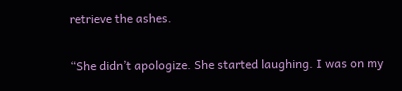retrieve the ashes.

“She didn’t apologize. She started laughing. I was on my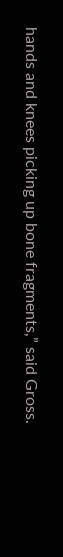hands and knees picking up bone fragments,” said Gross.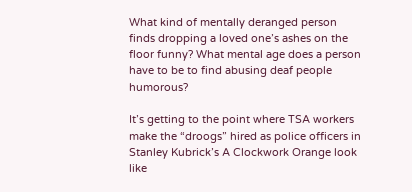What kind of mentally deranged person finds dropping a loved one’s ashes on the floor funny? What mental age does a person have to be to find abusing deaf people humorous?

It’s getting to the point where TSA workers make the “droogs” hired as police officers in Stanley Kubrick’s A Clockwork Orange look like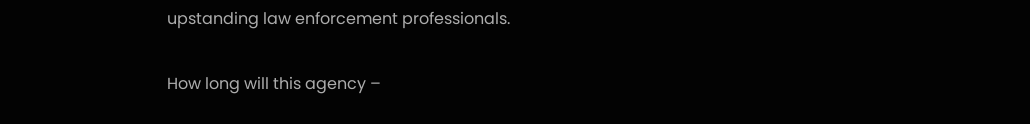upstanding law enforcement professionals.

How long will this agency –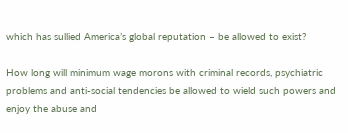which has sullied America’s global reputation – be allowed to exist?

How long will minimum wage morons with criminal records, psychiatric problems and anti-social tendencies be allowed to wield such powers and enjoy the abuse and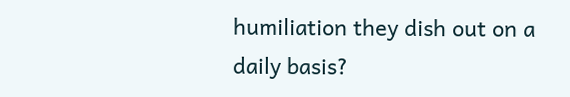humiliation they dish out on a daily basis?